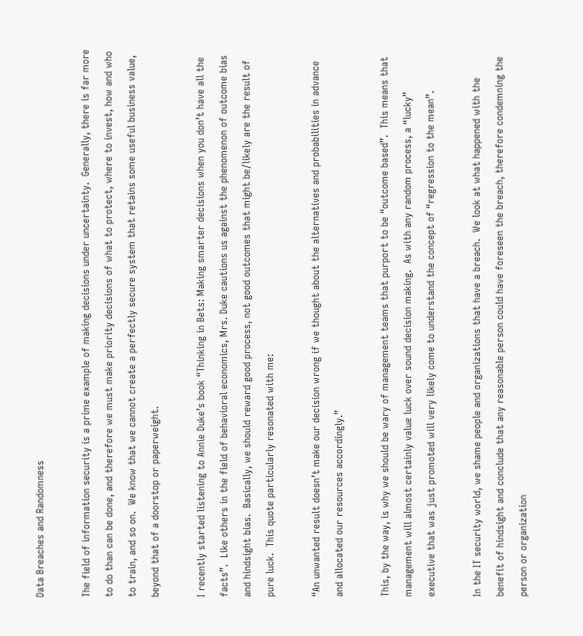Data Breaches and Randomness

The field of information security is a prime example of making decisions under uncertainty.  Generally, there is far more to do than can be done, and therefore we must make priority decisions of what to protect, where to invest, how and who to train, and so on.  We know that we cannot create a perfectly secure system that retains some useful business value, beyond that of a doorstop or paperweight.

I recently started listening to Annie Duke’s book “Thinking in Bets: Making smarter decisions when you don’t have all the facts”.  Like others in the field of behavioral economics, Mrs. Duke cautions us against the phenomenon of outcome bias and hindsight bias.  Basically, we should reward good process, not good outcomes that might be/likely are the result of pure luck.  This quote particularly resonated with me:

“An unwanted result doesn’t make our decision wrong if we thought about the alternatives and probabilities in advance and allocated our resources accordingly.”

This, by the way, is why we should be wary of management teams that purport to be “outcome based”.  This means that management will almost certainly value luck over sound decision making.  As with any random process, a “lucky” executive that was just promoted will very likely come to understand the concept of “regression to the mean”.

In the IT security world, we shame people and organizations that have a breach.  We look at what happened with the benefit of hindsight and conclude that any reasonable person could have foreseen the breach, therefore condemning the person or organization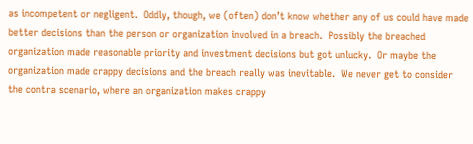as incompetent or negligent.  Oddly, though, we (often) don’t know whether any of us could have made better decisions than the person or organization involved in a breach.  Possibly the breached organization made reasonable priority and investment decisions but got unlucky.  Or maybe the organization made crappy decisions and the breach really was inevitable.  We never get to consider the contra scenario, where an organization makes crappy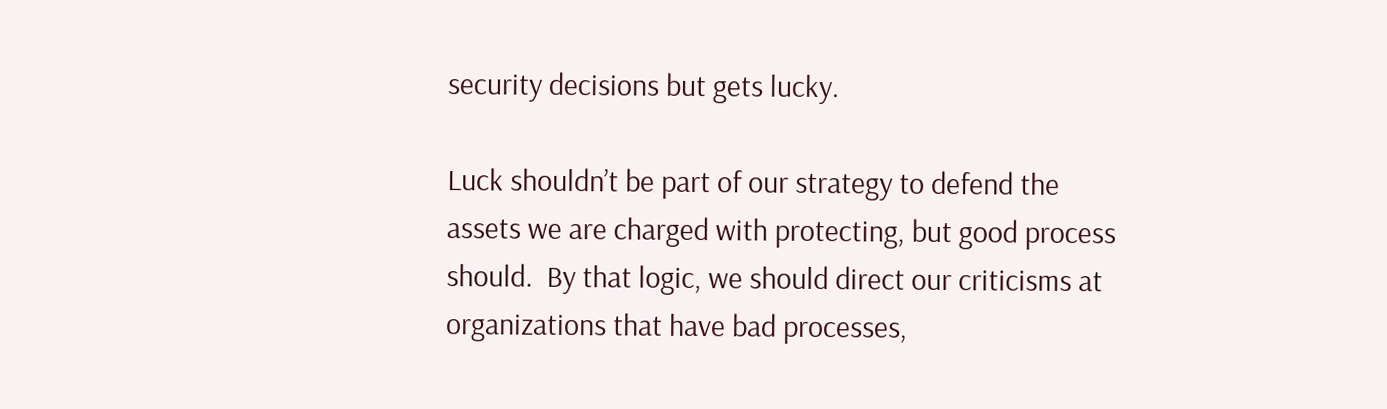security decisions but gets lucky.

Luck shouldn’t be part of our strategy to defend the assets we are charged with protecting, but good process should.  By that logic, we should direct our criticisms at organizations that have bad processes,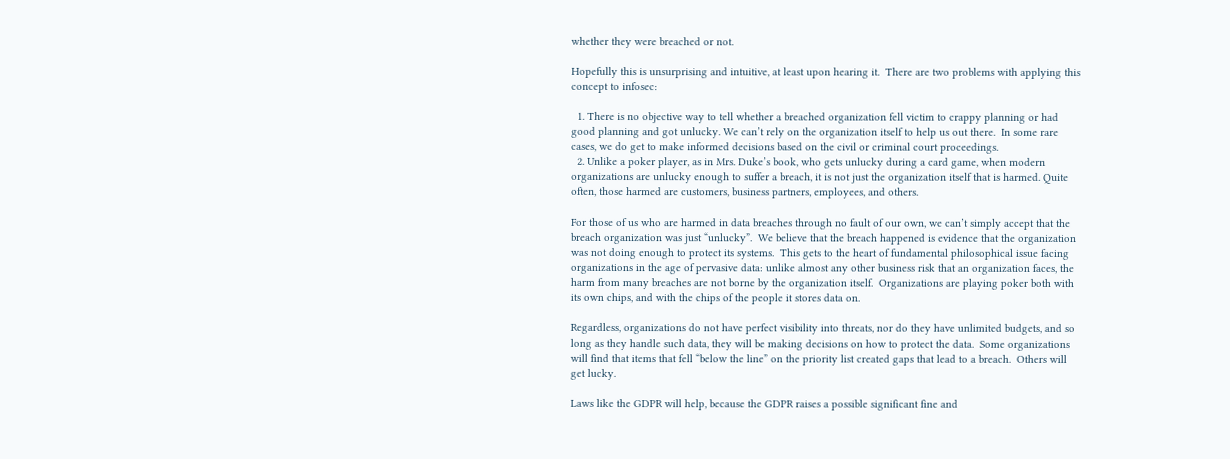whether they were breached or not.

Hopefully this is unsurprising and intuitive, at least upon hearing it.  There are two problems with applying this concept to infosec:

  1. There is no objective way to tell whether a breached organization fell victim to crappy planning or had good planning and got unlucky. We can’t rely on the organization itself to help us out there.  In some rare cases, we do get to make informed decisions based on the civil or criminal court proceedings.
  2. Unlike a poker player, as in Mrs. Duke’s book, who gets unlucky during a card game, when modern organizations are unlucky enough to suffer a breach, it is not just the organization itself that is harmed. Quite often, those harmed are customers, business partners, employees, and others.

For those of us who are harmed in data breaches through no fault of our own, we can’t simply accept that the breach organization was just “unlucky”.  We believe that the breach happened is evidence that the organization was not doing enough to protect its systems.  This gets to the heart of fundamental philosophical issue facing organizations in the age of pervasive data: unlike almost any other business risk that an organization faces, the harm from many breaches are not borne by the organization itself.  Organizations are playing poker both with its own chips, and with the chips of the people it stores data on.

Regardless, organizations do not have perfect visibility into threats, nor do they have unlimited budgets, and so long as they handle such data, they will be making decisions on how to protect the data.  Some organizations will find that items that fell “below the line” on the priority list created gaps that lead to a breach.  Others will get lucky.

Laws like the GDPR will help, because the GDPR raises a possible significant fine and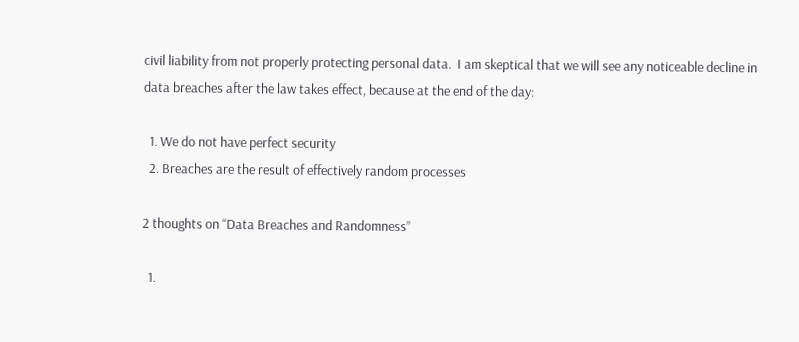civil liability from not properly protecting personal data.  I am skeptical that we will see any noticeable decline in data breaches after the law takes effect, because at the end of the day:

  1. We do not have perfect security
  2. Breaches are the result of effectively random processes

2 thoughts on “Data Breaches and Randomness”

  1.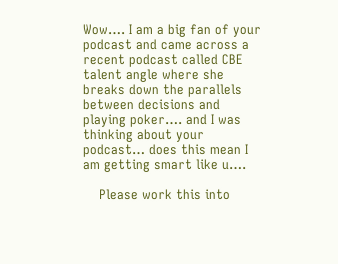Wow…. I am a big fan of your podcast and came across a recent podcast called CBE talent angle where she breaks down the parallels between decisions and playing poker…. and I was thinking about your podcast… does this mean I am getting smart like u….

    Please work this into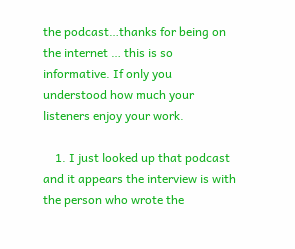the podcast…thanks for being on the internet … this is so informative. If only you understood how much your listeners enjoy your work.

    1. I just looked up that podcast and it appears the interview is with the person who wrote the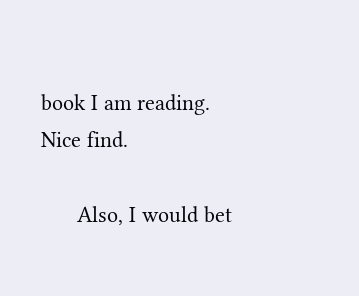book I am reading. Nice find.

      Also, I would bet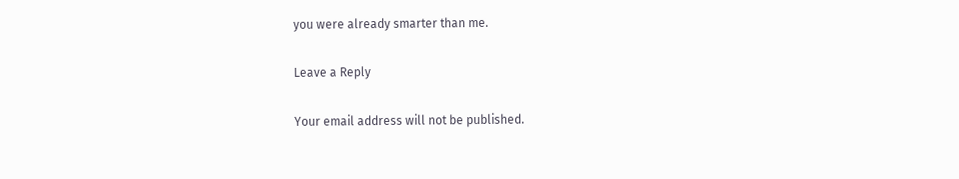you were already smarter than me.

Leave a Reply

Your email address will not be published.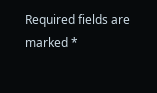Required fields are marked *